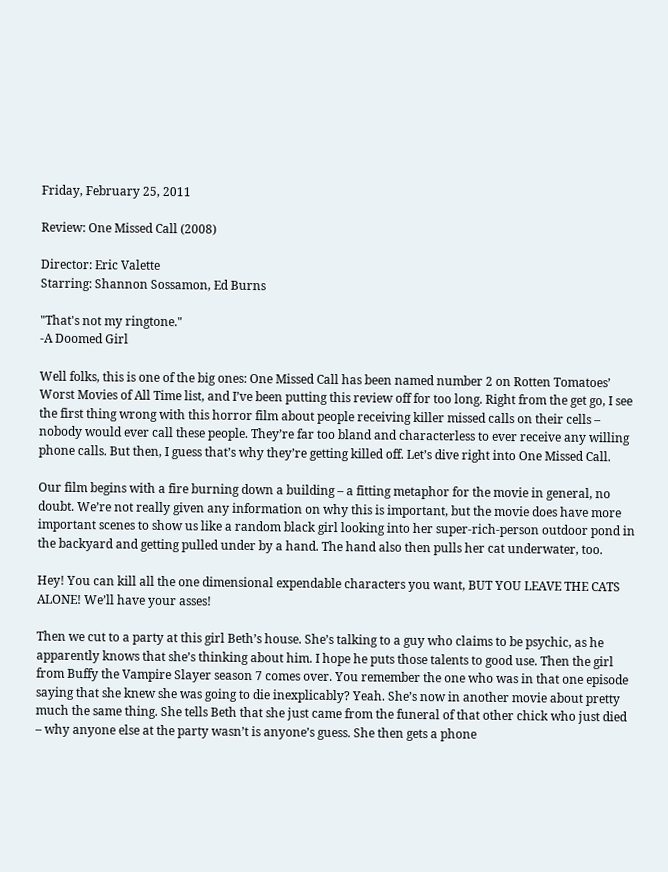Friday, February 25, 2011

Review: One Missed Call (2008)

Director: Eric Valette
Starring: Shannon Sossamon, Ed Burns

"That's not my ringtone."
-A Doomed Girl

Well folks, this is one of the big ones: One Missed Call has been named number 2 on Rotten Tomatoes’ Worst Movies of All Time list, and I’ve been putting this review off for too long. Right from the get go, I see the first thing wrong with this horror film about people receiving killer missed calls on their cells – nobody would ever call these people. They’re far too bland and characterless to ever receive any willing phone calls. But then, I guess that’s why they’re getting killed off. Let’s dive right into One Missed Call.

Our film begins with a fire burning down a building – a fitting metaphor for the movie in general, no doubt. We’re not really given any information on why this is important, but the movie does have more important scenes to show us like a random black girl looking into her super-rich-person outdoor pond in the backyard and getting pulled under by a hand. The hand also then pulls her cat underwater, too.

Hey! You can kill all the one dimensional expendable characters you want, BUT YOU LEAVE THE CATS ALONE! We’ll have your asses!

Then we cut to a party at this girl Beth’s house. She’s talking to a guy who claims to be psychic, as he apparently knows that she’s thinking about him. I hope he puts those talents to good use. Then the girl from Buffy the Vampire Slayer season 7 comes over. You remember the one who was in that one episode saying that she knew she was going to die inexplicably? Yeah. She’s now in another movie about pretty much the same thing. She tells Beth that she just came from the funeral of that other chick who just died – why anyone else at the party wasn’t is anyone’s guess. She then gets a phone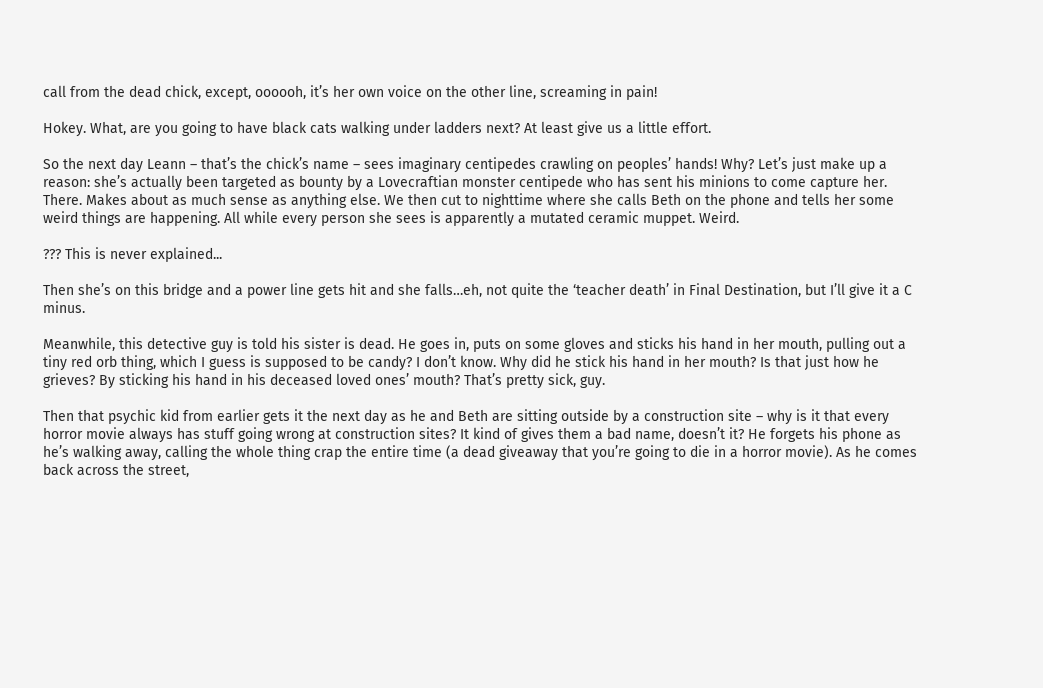call from the dead chick, except, oooooh, it’s her own voice on the other line, screaming in pain!

Hokey. What, are you going to have black cats walking under ladders next? At least give us a little effort.

So the next day Leann – that’s the chick’s name – sees imaginary centipedes crawling on peoples’ hands! Why? Let’s just make up a reason: she’s actually been targeted as bounty by a Lovecraftian monster centipede who has sent his minions to come capture her. There. Makes about as much sense as anything else. We then cut to nighttime where she calls Beth on the phone and tells her some weird things are happening. All while every person she sees is apparently a mutated ceramic muppet. Weird.

??? This is never explained...

Then she’s on this bridge and a power line gets hit and she falls…eh, not quite the ‘teacher death’ in Final Destination, but I’ll give it a C minus.

Meanwhile, this detective guy is told his sister is dead. He goes in, puts on some gloves and sticks his hand in her mouth, pulling out a tiny red orb thing, which I guess is supposed to be candy? I don’t know. Why did he stick his hand in her mouth? Is that just how he grieves? By sticking his hand in his deceased loved ones’ mouth? That’s pretty sick, guy.

Then that psychic kid from earlier gets it the next day as he and Beth are sitting outside by a construction site – why is it that every horror movie always has stuff going wrong at construction sites? It kind of gives them a bad name, doesn’t it? He forgets his phone as he’s walking away, calling the whole thing crap the entire time (a dead giveaway that you’re going to die in a horror movie). As he comes back across the street,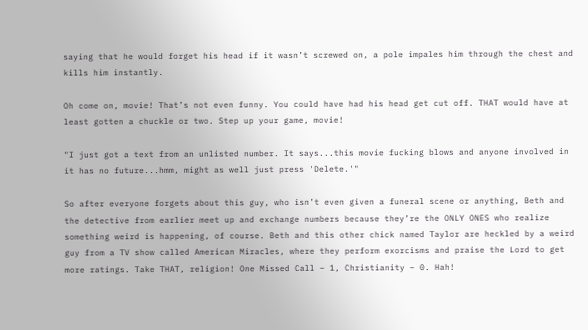saying that he would forget his head if it wasn’t screwed on, a pole impales him through the chest and kills him instantly.

Oh come on, movie! That’s not even funny. You could have had his head get cut off. THAT would have at least gotten a chuckle or two. Step up your game, movie!

"I just got a text from an unlisted number. It says...this movie fucking blows and anyone involved in it has no future...hmm, might as well just press 'Delete.'"

So after everyone forgets about this guy, who isn’t even given a funeral scene or anything, Beth and the detective from earlier meet up and exchange numbers because they’re the ONLY ONES who realize something weird is happening, of course. Beth and this other chick named Taylor are heckled by a weird guy from a TV show called American Miracles, where they perform exorcisms and praise the Lord to get more ratings. Take THAT, religion! One Missed Call – 1, Christianity – 0. Hah!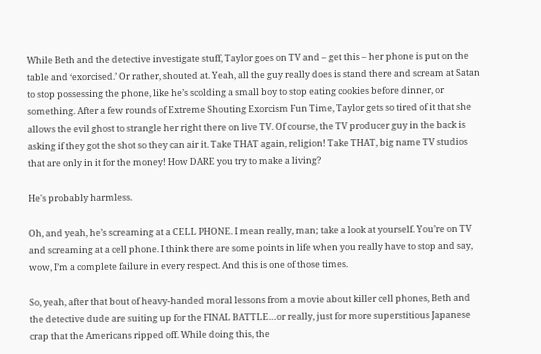While Beth and the detective investigate stuff, Taylor goes on TV and – get this – her phone is put on the table and ‘exorcised.’ Or rather, shouted at. Yeah, all the guy really does is stand there and scream at Satan to stop possessing the phone, like he’s scolding a small boy to stop eating cookies before dinner, or something. After a few rounds of Extreme Shouting Exorcism Fun Time, Taylor gets so tired of it that she allows the evil ghost to strangle her right there on live TV. Of course, the TV producer guy in the back is asking if they got the shot so they can air it. Take THAT again, religion! Take THAT, big name TV studios that are only in it for the money! How DARE you try to make a living?

He's probably harmless.

Oh, and yeah, he’s screaming at a CELL PHONE. I mean really, man; take a look at yourself. You’re on TV and screaming at a cell phone. I think there are some points in life when you really have to stop and say, wow, I’m a complete failure in every respect. And this is one of those times.

So, yeah, after that bout of heavy-handed moral lessons from a movie about killer cell phones, Beth and the detective dude are suiting up for the FINAL BATTLE…or really, just for more superstitious Japanese crap that the Americans ripped off. While doing this, the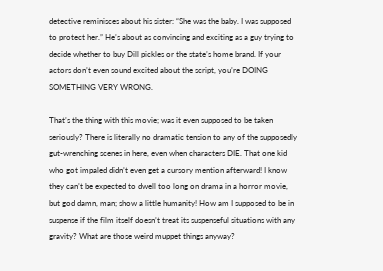detective reminisces about his sister: “She was the baby. I was supposed to protect her.” He’s about as convincing and exciting as a guy trying to decide whether to buy Dill pickles or the state’s home brand. If your actors don’t even sound excited about the script, you’re DOING SOMETHING VERY WRONG.

That’s the thing with this movie; was it even supposed to be taken seriously? There is literally no dramatic tension to any of the supposedly gut-wrenching scenes in here, even when characters DIE. That one kid who got impaled didn’t even get a cursory mention afterward! I know they can’t be expected to dwell too long on drama in a horror movie, but god damn, man; show a little humanity! How am I supposed to be in suspense if the film itself doesn’t treat its suspenseful situations with any gravity? What are those weird muppet things anyway?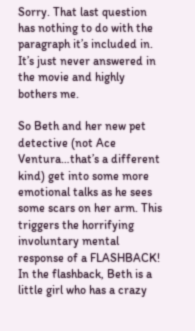Sorry. That last question has nothing to do with the paragraph it’s included in. It’s just never answered in the movie and highly bothers me.

So Beth and her new pet detective (not Ace Ventura…that’s a different kind) get into some more emotional talks as he sees some scars on her arm. This triggers the horrifying involuntary mental response of a FLASHBACK! In the flashback, Beth is a little girl who has a crazy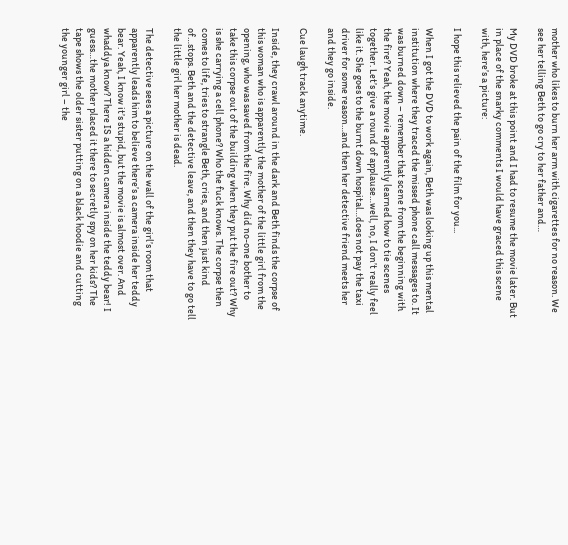mother who likes to burn her arm with cigarettes for no reason. We see her telling Beth to go cry to her father and…

My DVD broke at this point and I had to resume the movie later. But in place of the snarky comments I would have graced this scene with, here’s a picture:

I hope this relieved the pain of the film for you...

When I got the DVD to work again, Beth was looking up this mental institution where they traced the missed phone call messages to. It was burned down – remember that scene from the beginning with the fire? Yeah, the movie apparently learned how to tie scenes together. Let’s give a round of applause…well, no, I don’t really feel like it. She goes to the burnt down hospital…does not pay the taxi driver for some reason…and then her detective friend meets her and they go inside.

Cue laugh track anytime.

Inside, they crawl around in the dark and Beth finds the corpse of this woman who is apparently the mother of the little girl from the opening, who was saved from the fire. Why did no-one bother to take this corpse out of the building when they put the fire out? Why is she carrying a cell phone? Who the fuck knows. The corpse then comes to life, tries to strangle Beth, cries, and then just kind of…stops. Beth and the detective leave, and then they have to go tell the little girl her mother is dead.

The detective sees a picture on the wall of the girl’s room that apparently leads him to believe there’s a camera inside her teddy bear. Yeah, I know it’s stupid, but the movie is almost over. And whaddya know? There IS a hidden camera inside the teddy bear! I guess…the mother placed it there to secretly spy on her kids? The tape shows the older sister putting on a black hoodie and cutting the younger girl – the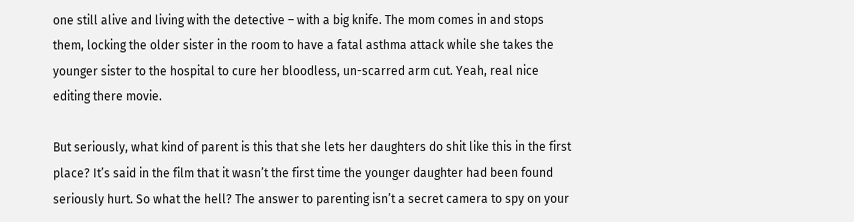one still alive and living with the detective – with a big knife. The mom comes in and stops them, locking the older sister in the room to have a fatal asthma attack while she takes the younger sister to the hospital to cure her bloodless, un-scarred arm cut. Yeah, real nice editing there movie.

But seriously, what kind of parent is this that she lets her daughters do shit like this in the first place? It’s said in the film that it wasn’t the first time the younger daughter had been found seriously hurt. So what the hell? The answer to parenting isn’t a secret camera to spy on your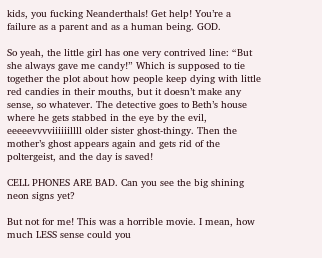kids, you fucking Neanderthals! Get help! You’re a failure as a parent and as a human being. GOD.

So yeah, the little girl has one very contrived line: “But she always gave me candy!” Which is supposed to tie together the plot about how people keep dying with little red candies in their mouths, but it doesn’t make any sense, so whatever. The detective goes to Beth’s house where he gets stabbed in the eye by the evil, eeeeevvvviiiiiillll older sister ghost-thingy. Then the mother’s ghost appears again and gets rid of the poltergeist, and the day is saved!

CELL PHONES ARE BAD. Can you see the big shining neon signs yet?

But not for me! This was a horrible movie. I mean, how much LESS sense could you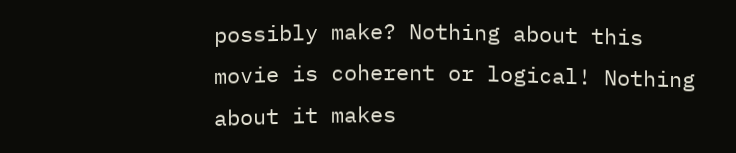possibly make? Nothing about this movie is coherent or logical! Nothing about it makes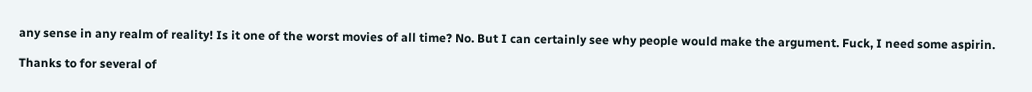any sense in any realm of reality! Is it one of the worst movies of all time? No. But I can certainly see why people would make the argument. Fuck, I need some aspirin.

Thanks to for several of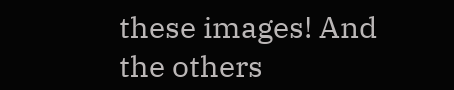these images! And the others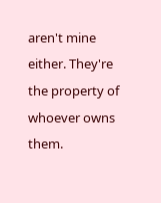aren't mine either. They're the property of whoever owns them.